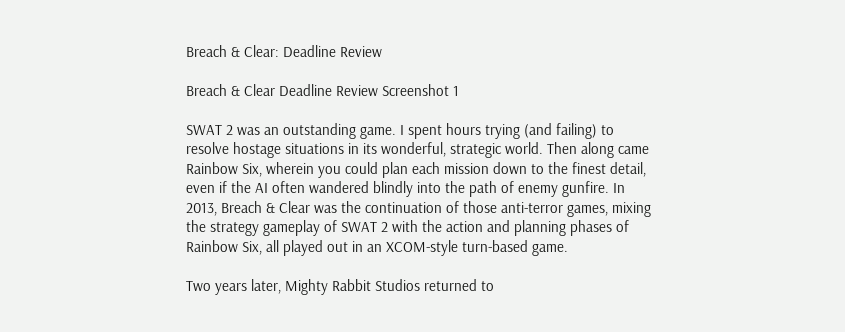Breach & Clear: Deadline Review

Breach & Clear Deadline Review Screenshot 1

SWAT 2 was an outstanding game. I spent hours trying (and failing) to resolve hostage situations in its wonderful, strategic world. Then along came Rainbow Six, wherein you could plan each mission down to the finest detail, even if the AI often wandered blindly into the path of enemy gunfire. In 2013, Breach & Clear was the continuation of those anti-terror games, mixing the strategy gameplay of SWAT 2 with the action and planning phases of Rainbow Six, all played out in an XCOM-style turn-based game.

Two years later, Mighty Rabbit Studios returned to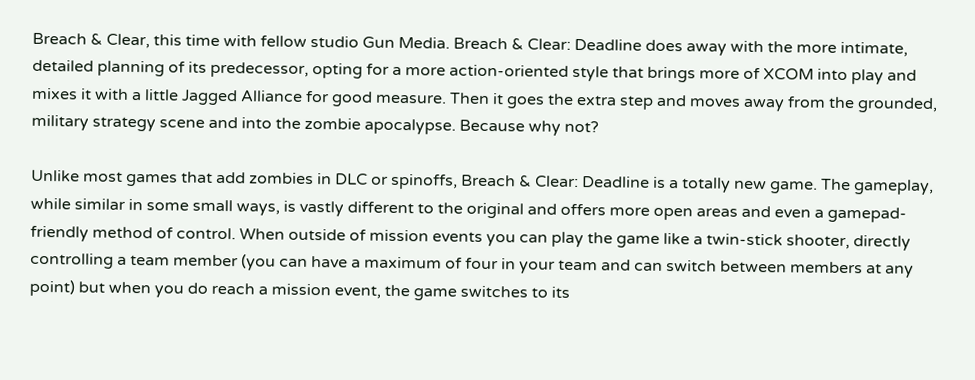Breach & Clear, this time with fellow studio Gun Media. Breach & Clear: Deadline does away with the more intimate, detailed planning of its predecessor, opting for a more action-oriented style that brings more of XCOM into play and mixes it with a little Jagged Alliance for good measure. Then it goes the extra step and moves away from the grounded, military strategy scene and into the zombie apocalypse. Because why not?

Unlike most games that add zombies in DLC or spinoffs, Breach & Clear: Deadline is a totally new game. The gameplay, while similar in some small ways, is vastly different to the original and offers more open areas and even a gamepad-friendly method of control. When outside of mission events you can play the game like a twin-stick shooter, directly controlling a team member (you can have a maximum of four in your team and can switch between members at any point) but when you do reach a mission event, the game switches to its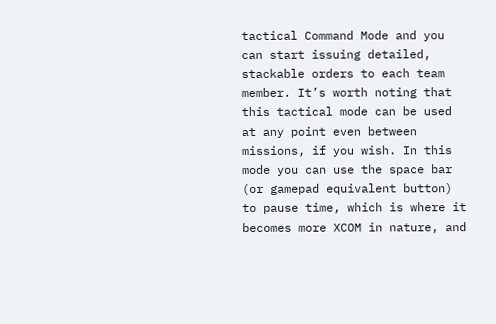tactical Command Mode and you can start issuing detailed, stackable orders to each team member. It’s worth noting that this tactical mode can be used at any point even between missions, if you wish. In this mode you can use the space bar (or gamepad equivalent button) to pause time, which is where it becomes more XCOM in nature, and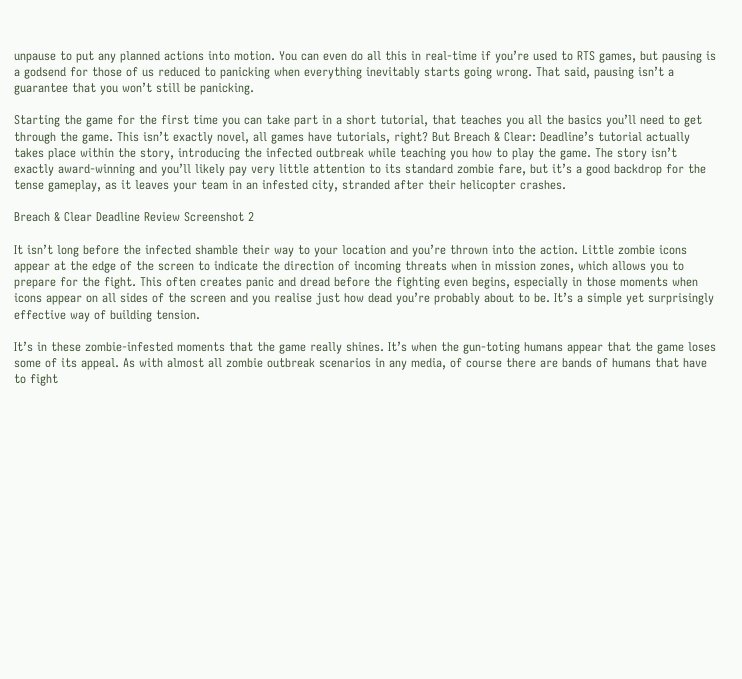unpause to put any planned actions into motion. You can even do all this in real-time if you’re used to RTS games, but pausing is a godsend for those of us reduced to panicking when everything inevitably starts going wrong. That said, pausing isn’t a guarantee that you won’t still be panicking.

Starting the game for the first time you can take part in a short tutorial, that teaches you all the basics you’ll need to get through the game. This isn’t exactly novel, all games have tutorials, right? But Breach & Clear: Deadline’s tutorial actually takes place within the story, introducing the infected outbreak while teaching you how to play the game. The story isn’t exactly award-winning and you’ll likely pay very little attention to its standard zombie fare, but it’s a good backdrop for the tense gameplay, as it leaves your team in an infested city, stranded after their helicopter crashes.

Breach & Clear Deadline Review Screenshot 2

It isn’t long before the infected shamble their way to your location and you’re thrown into the action. Little zombie icons appear at the edge of the screen to indicate the direction of incoming threats when in mission zones, which allows you to prepare for the fight. This often creates panic and dread before the fighting even begins, especially in those moments when icons appear on all sides of the screen and you realise just how dead you’re probably about to be. It’s a simple yet surprisingly effective way of building tension.

It’s in these zombie-infested moments that the game really shines. It’s when the gun-toting humans appear that the game loses some of its appeal. As with almost all zombie outbreak scenarios in any media, of course there are bands of humans that have to fight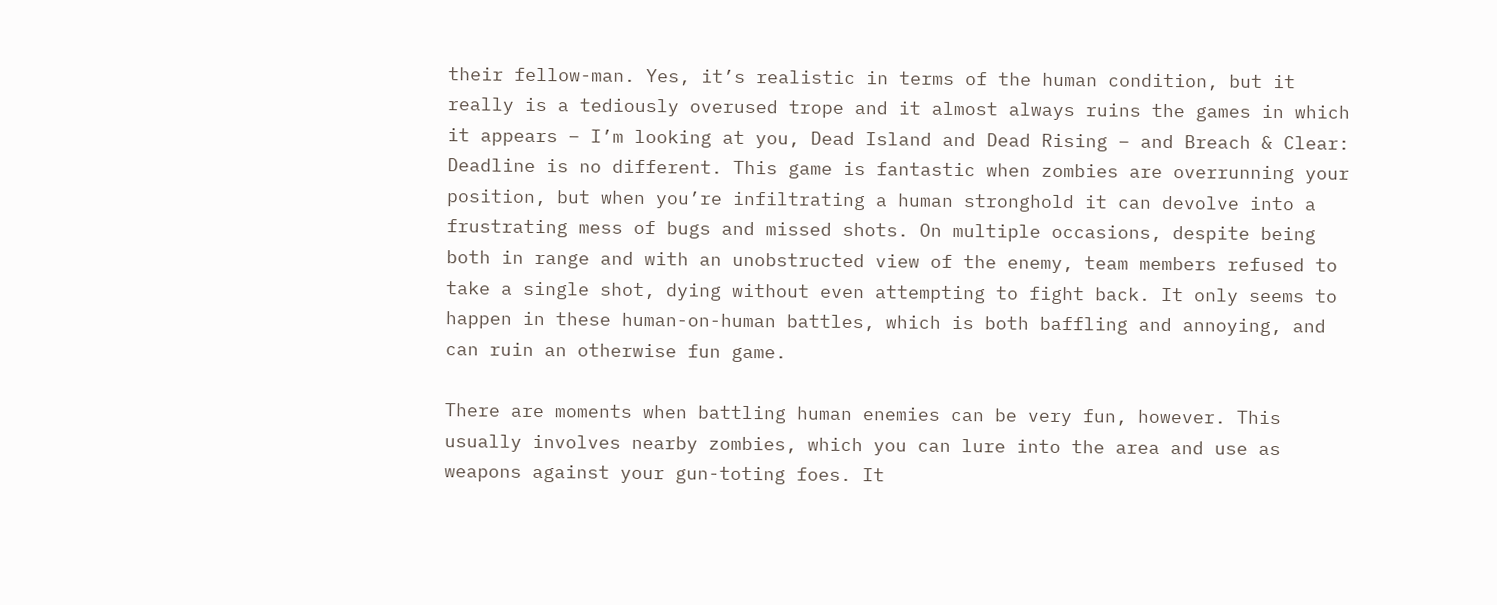their fellow-man. Yes, it’s realistic in terms of the human condition, but it really is a tediously overused trope and it almost always ruins the games in which it appears – I’m looking at you, Dead Island and Dead Rising – and Breach & Clear: Deadline is no different. This game is fantastic when zombies are overrunning your position, but when you’re infiltrating a human stronghold it can devolve into a frustrating mess of bugs and missed shots. On multiple occasions, despite being both in range and with an unobstructed view of the enemy, team members refused to take a single shot, dying without even attempting to fight back. It only seems to happen in these human-on-human battles, which is both baffling and annoying, and can ruin an otherwise fun game.

There are moments when battling human enemies can be very fun, however. This usually involves nearby zombies, which you can lure into the area and use as weapons against your gun-toting foes. It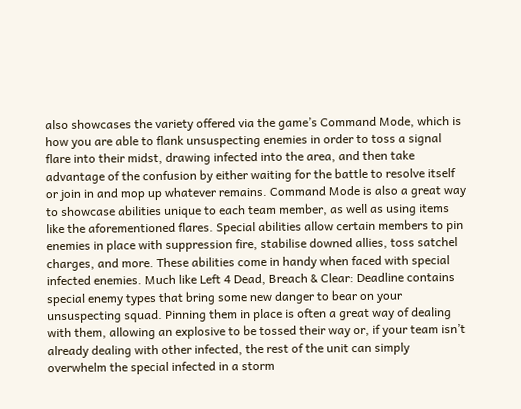also showcases the variety offered via the game’s Command Mode, which is how you are able to flank unsuspecting enemies in order to toss a signal flare into their midst, drawing infected into the area, and then take advantage of the confusion by either waiting for the battle to resolve itself or join in and mop up whatever remains. Command Mode is also a great way to showcase abilities unique to each team member, as well as using items like the aforementioned flares. Special abilities allow certain members to pin enemies in place with suppression fire, stabilise downed allies, toss satchel charges, and more. These abilities come in handy when faced with special infected enemies. Much like Left 4 Dead, Breach & Clear: Deadline contains special enemy types that bring some new danger to bear on your unsuspecting squad. Pinning them in place is often a great way of dealing with them, allowing an explosive to be tossed their way or, if your team isn’t already dealing with other infected, the rest of the unit can simply overwhelm the special infected in a storm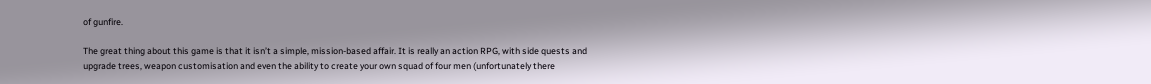of gunfire.

The great thing about this game is that it isn’t a simple, mission-based affair. It is really an action RPG, with side quests and upgrade trees, weapon customisation and even the ability to create your own squad of four men (unfortunately there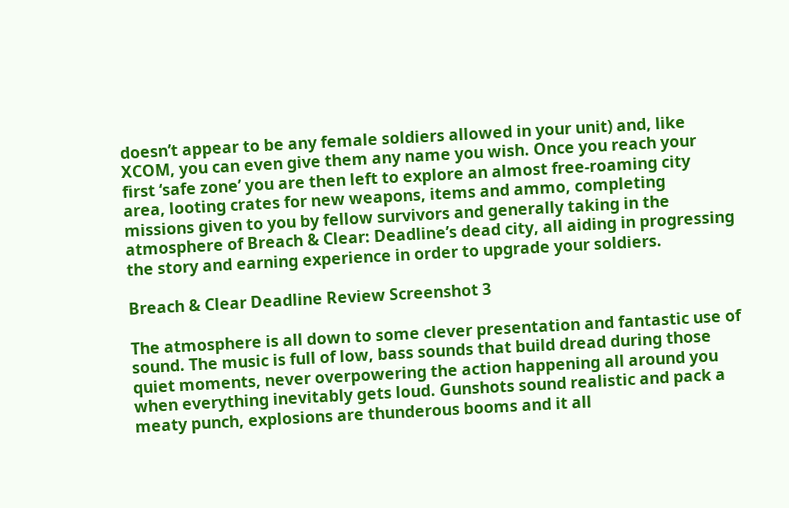doesn’t appear to be any female soldiers allowed in your unit) and, like XCOM, you can even give them any name you wish. Once you reach your first ‘safe zone’ you are then left to explore an almost free-roaming city area, looting crates for new weapons, items and ammo, completing missions given to you by fellow survivors and generally taking in the atmosphere of Breach & Clear: Deadline’s dead city, all aiding in progressing the story and earning experience in order to upgrade your soldiers.

Breach & Clear Deadline Review Screenshot 3

The atmosphere is all down to some clever presentation and fantastic use of sound. The music is full of low, bass sounds that build dread during those quiet moments, never overpowering the action happening all around you when everything inevitably gets loud. Gunshots sound realistic and pack a meaty punch, explosions are thunderous booms and it all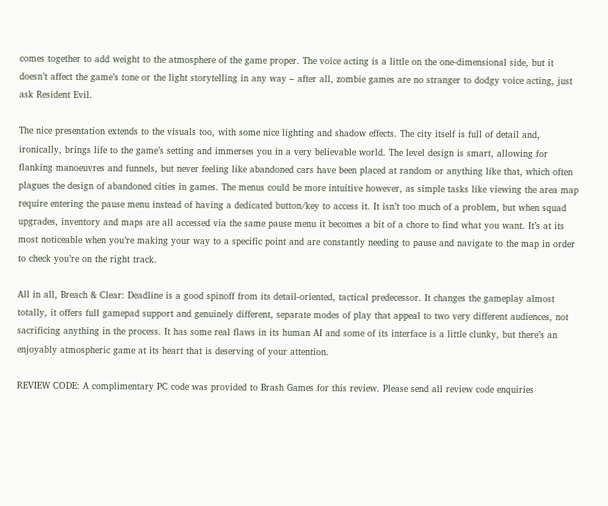comes together to add weight to the atmosphere of the game proper. The voice acting is a little on the one-dimensional side, but it doesn’t affect the game’s tone or the light storytelling in any way – after all, zombie games are no stranger to dodgy voice acting, just ask Resident Evil.

The nice presentation extends to the visuals too, with some nice lighting and shadow effects. The city itself is full of detail and, ironically, brings life to the game’s setting and immerses you in a very believable world. The level design is smart, allowing for flanking manoeuvres and funnels, but never feeling like abandoned cars have been placed at random or anything like that, which often plagues the design of abandoned cities in games. The menus could be more intuitive however, as simple tasks like viewing the area map require entering the pause menu instead of having a dedicated button/key to access it. It isn’t too much of a problem, but when squad upgrades, inventory and maps are all accessed via the same pause menu it becomes a bit of a chore to find what you want. It’s at its most noticeable when you’re making your way to a specific point and are constantly needing to pause and navigate to the map in order to check you’re on the right track.

All in all, Breach & Clear: Deadline is a good spinoff from its detail-oriented, tactical predecessor. It changes the gameplay almost totally, it offers full gamepad support and genuinely different, separate modes of play that appeal to two very different audiences, not sacrificing anything in the process. It has some real flaws in its human AI and some of its interface is a little clunky, but there’s an enjoyably atmospheric game at its heart that is deserving of your attention.

REVIEW CODE: A complimentary PC code was provided to Brash Games for this review. Please send all review code enquiries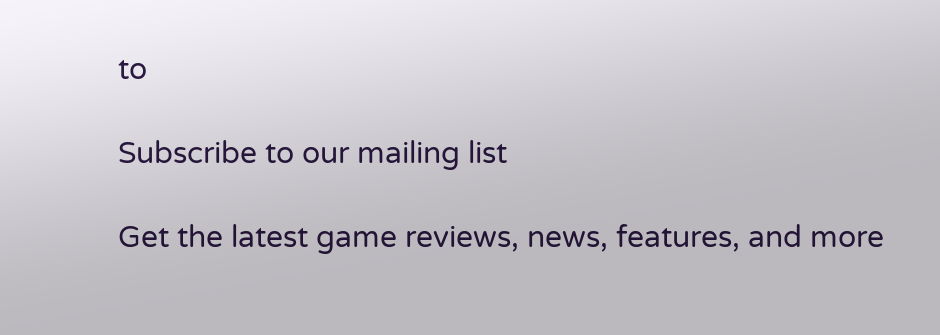to

Subscribe to our mailing list

Get the latest game reviews, news, features, and more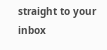straight to your inbox